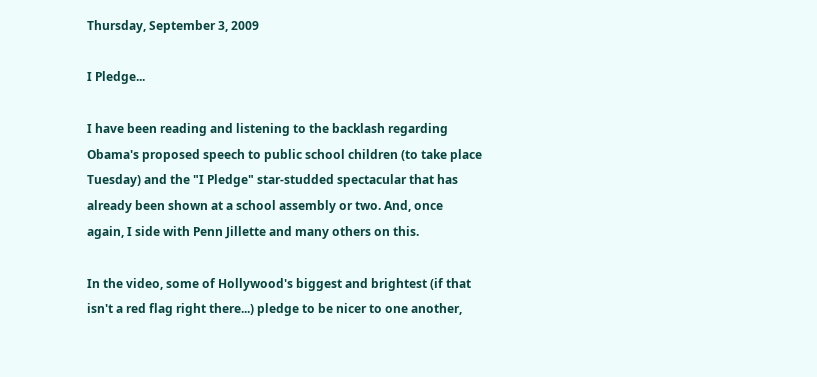Thursday, September 3, 2009

I Pledge...

I have been reading and listening to the backlash regarding Obama's proposed speech to public school children (to take place Tuesday) and the "I Pledge" star-studded spectacular that has already been shown at a school assembly or two. And, once again, I side with Penn Jillette and many others on this.

In the video, some of Hollywood's biggest and brightest (if that isn't a red flag right there...) pledge to be nicer to one another,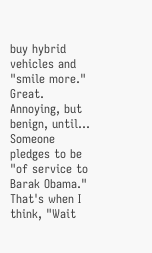buy hybrid vehicles and "smile more." Great. Annoying, but benign, until... Someone pledges to be "of service to Barak Obama." That's when I think, "Wait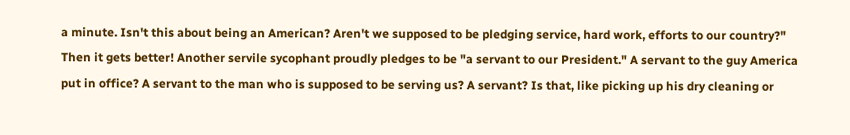a minute. Isn't this about being an American? Aren't we supposed to be pledging service, hard work, efforts to our country?" Then it gets better! Another servile sycophant proudly pledges to be "a servant to our President." A servant to the guy America put in office? A servant to the man who is supposed to be serving us? A servant? Is that, like picking up his dry cleaning or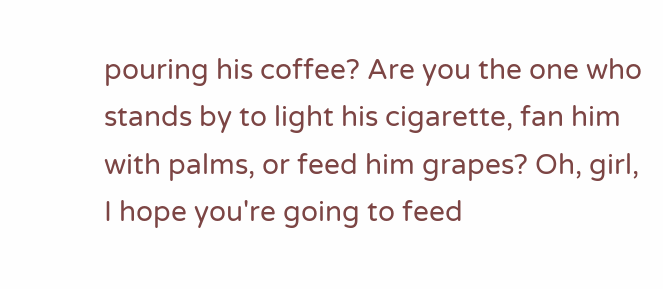pouring his coffee? Are you the one who stands by to light his cigarette, fan him with palms, or feed him grapes? Oh, girl, I hope you're going to feed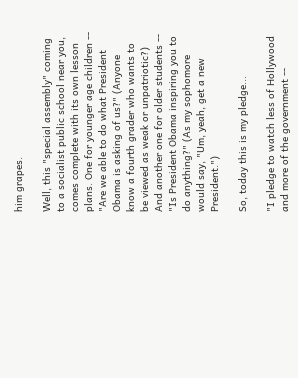him grapes.

Well, this "special assembly" coming to a socialist public school near you, comes complete with its own lesson plans. One for younger age children -- "Are we able to do what President Obama is asking of us?" (Anyone know a fourth grader who wants to be viewed as weak or unpatriotic?) And another one for older students -- "Is President Obama inspiring you to do anything?" (As my sophomore would say, "Um, yeah, get a new President.")

So, today this is my pledge...

"I pledge to watch less of Hollywood and more of the government --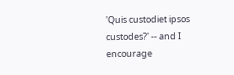'Quis custodiet ipsos custodes?' -- and I encourage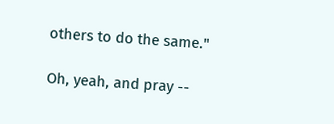others to do the same."

Oh, yeah, and pray --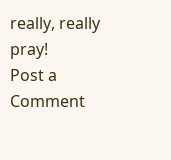really, really pray!
Post a Comment